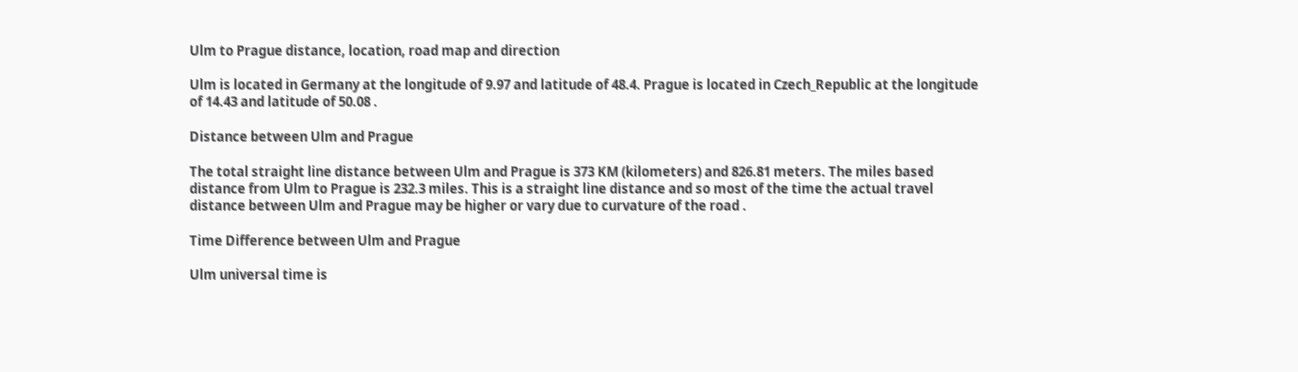Ulm to Prague distance, location, road map and direction

Ulm is located in Germany at the longitude of 9.97 and latitude of 48.4. Prague is located in Czech_Republic at the longitude of 14.43 and latitude of 50.08 .

Distance between Ulm and Prague

The total straight line distance between Ulm and Prague is 373 KM (kilometers) and 826.81 meters. The miles based distance from Ulm to Prague is 232.3 miles. This is a straight line distance and so most of the time the actual travel distance between Ulm and Prague may be higher or vary due to curvature of the road .

Time Difference between Ulm and Prague

Ulm universal time is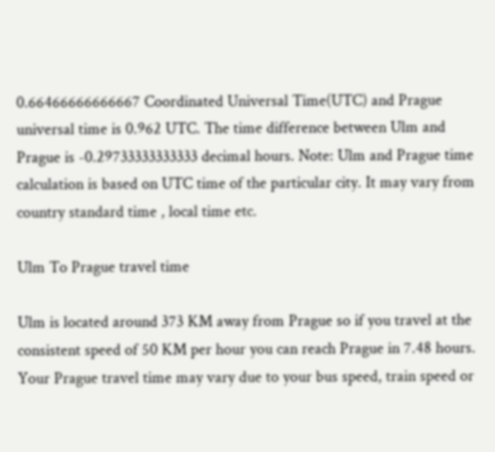0.66466666666667 Coordinated Universal Time(UTC) and Prague universal time is 0.962 UTC. The time difference between Ulm and Prague is -0.29733333333333 decimal hours. Note: Ulm and Prague time calculation is based on UTC time of the particular city. It may vary from country standard time , local time etc.

Ulm To Prague travel time

Ulm is located around 373 KM away from Prague so if you travel at the consistent speed of 50 KM per hour you can reach Prague in 7.48 hours. Your Prague travel time may vary due to your bus speed, train speed or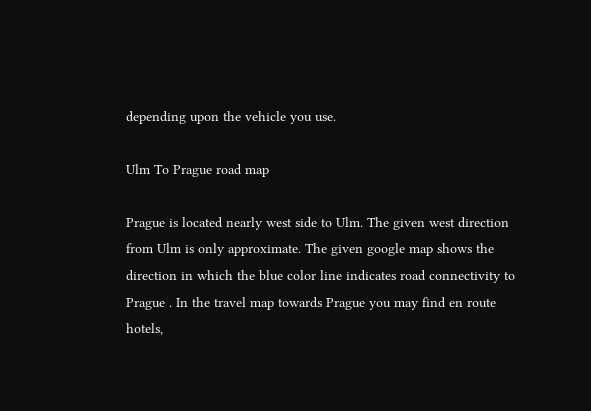depending upon the vehicle you use.

Ulm To Prague road map

Prague is located nearly west side to Ulm. The given west direction from Ulm is only approximate. The given google map shows the direction in which the blue color line indicates road connectivity to Prague . In the travel map towards Prague you may find en route hotels,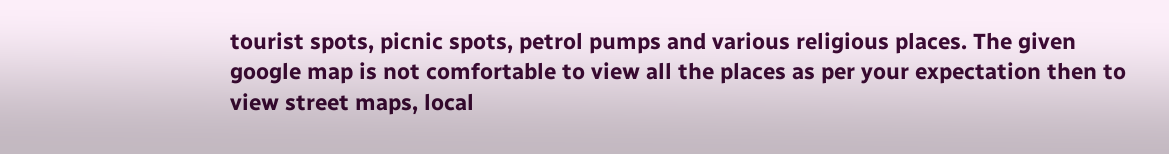tourist spots, picnic spots, petrol pumps and various religious places. The given google map is not comfortable to view all the places as per your expectation then to view street maps, local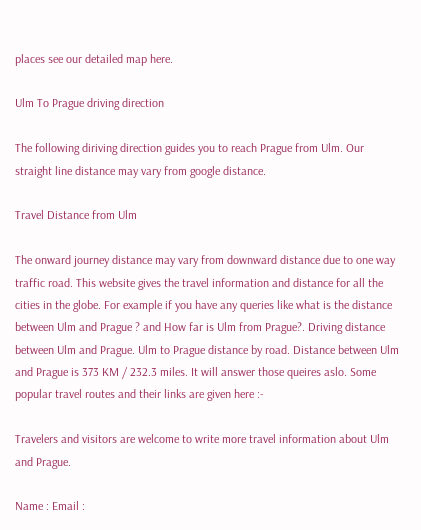places see our detailed map here.

Ulm To Prague driving direction

The following diriving direction guides you to reach Prague from Ulm. Our straight line distance may vary from google distance.

Travel Distance from Ulm

The onward journey distance may vary from downward distance due to one way traffic road. This website gives the travel information and distance for all the cities in the globe. For example if you have any queries like what is the distance between Ulm and Prague ? and How far is Ulm from Prague?. Driving distance between Ulm and Prague. Ulm to Prague distance by road. Distance between Ulm and Prague is 373 KM / 232.3 miles. It will answer those queires aslo. Some popular travel routes and their links are given here :-

Travelers and visitors are welcome to write more travel information about Ulm and Prague.

Name : Email :